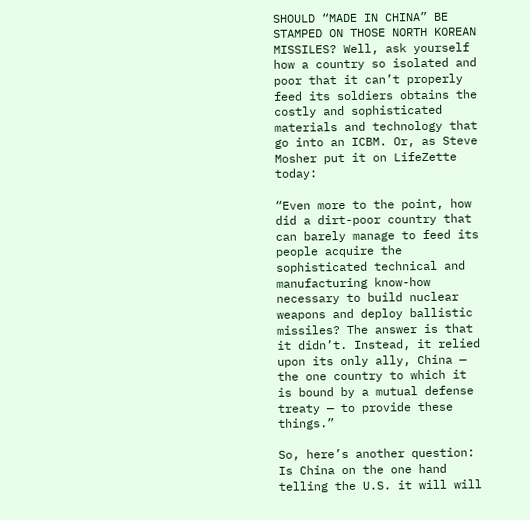SHOULD “MADE IN CHINA” BE STAMPED ON THOSE NORTH KOREAN MISSILES? Well, ask yourself how a country so isolated and poor that it can’t properly feed its soldiers obtains the costly and sophisticated materials and technology that go into an ICBM. Or, as Steve Mosher put it on LifeZette today:

“Even more to the point, how did a dirt-poor country that can barely manage to feed its people acquire the sophisticated technical and manufacturing know-how necessary to build nuclear weapons and deploy ballistic missiles? The answer is that it didn’t. Instead, it relied upon its only ally, China — the one country to which it is bound by a mutual defense treaty — to provide these things.”

So, here’s another question: Is China on the one hand telling the U.S. it will will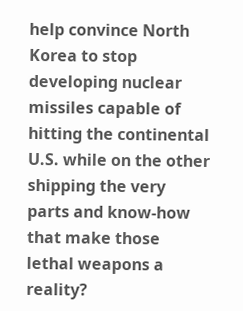help convince North Korea to stop developing nuclear missiles capable of hitting the continental U.S. while on the other shipping the very parts and know-how that make those lethal weapons a reality?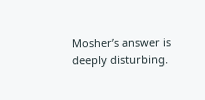Mosher’s answer is deeply disturbing.